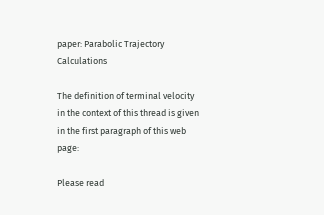paper: Parabolic Trajectory Calculations

The definition of terminal velocity in the context of this thread is given in the first paragraph of this web page:

Please read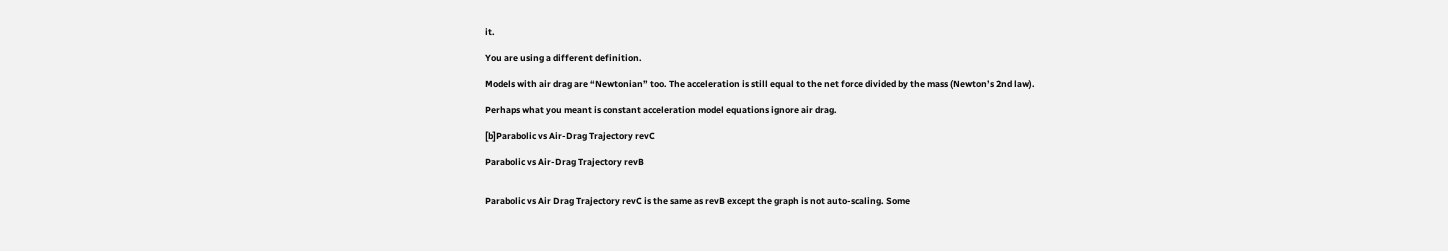it.

You are using a different definition.

Models with air drag are “Newtonian” too. The acceleration is still equal to the net force divided by the mass (Newton’s 2nd law).

Perhaps what you meant is constant acceleration model equations ignore air drag.

[b]Parabolic vs Air-Drag Trajectory revC

Parabolic vs Air-Drag Trajectory revB


Parabolic vs Air Drag Trajectory revC is the same as revB except the graph is not auto-scaling. Some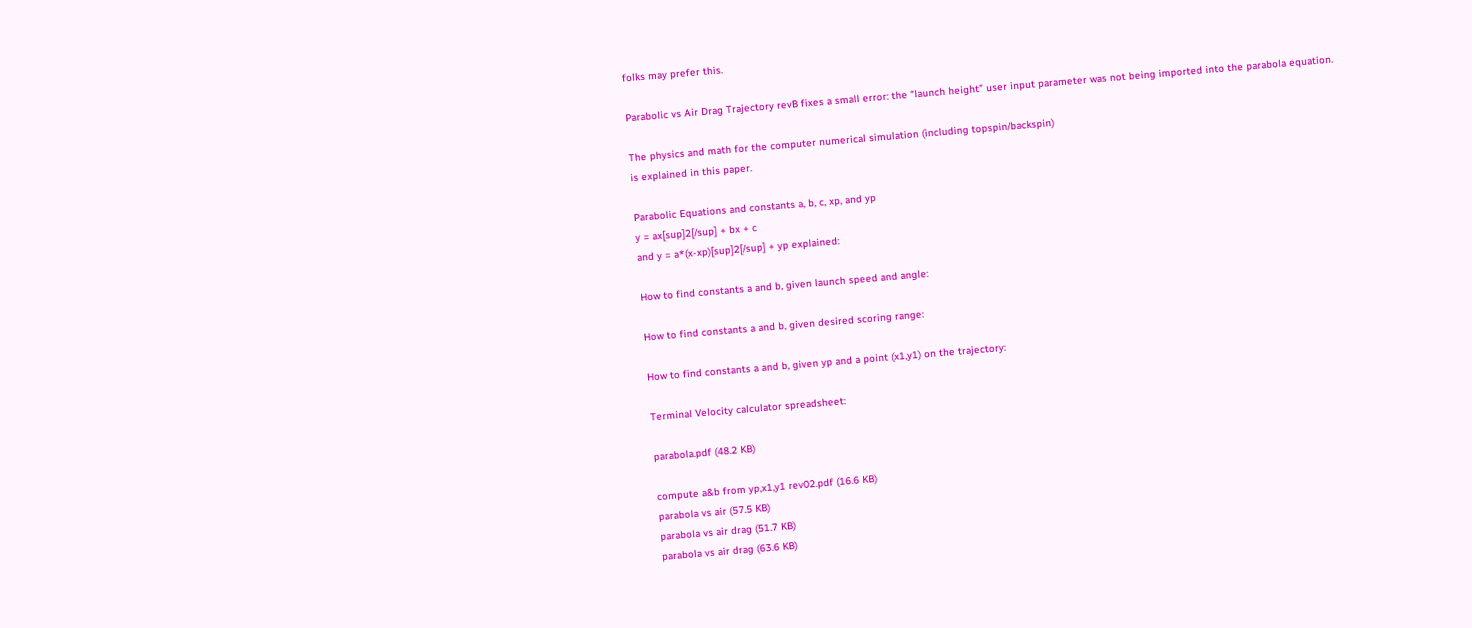folks may prefer this.

Parabolic vs Air Drag Trajectory revB fixes a small error: the “launch height” user input parameter was not being imported into the parabola equation.

The physics and math for the computer numerical simulation (including topspin/backspin)
is explained in this paper.

Parabolic Equations and constants a, b, c, xp, and yp
y = ax[sup]2[/sup] + bx + c
and y = a*(x-xp)[sup]2[/sup] + yp explained:

How to find constants a and b, given launch speed and angle:

How to find constants a and b, given desired scoring range:

How to find constants a and b, given yp and a point (x1,y1) on the trajectory:

Terminal Velocity calculator spreadsheet:

parabola.pdf (48.2 KB)

compute a&b from yp,x1,y1 rev02.pdf (16.6 KB)
parabola vs air (57.5 KB)
parabola vs air drag (51.7 KB)
parabola vs air drag (63.6 KB)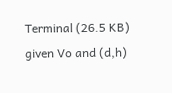Terminal (26.5 KB)
given Vo and (d,h)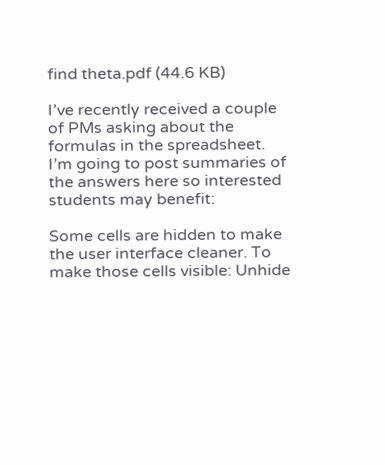find theta.pdf (44.6 KB)

I’ve recently received a couple of PMs asking about the formulas in the spreadsheet. I’m going to post summaries of the answers here so interested students may benefit:

Some cells are hidden to make the user interface cleaner. To make those cells visible: Unhide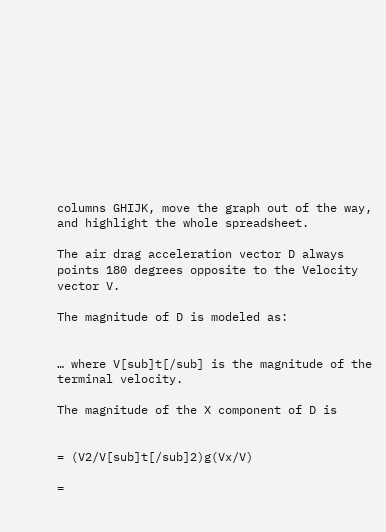columns GHIJK, move the graph out of the way, and highlight the whole spreadsheet.

The air drag acceleration vector D always points 180 degrees opposite to the Velocity vector V.

The magnitude of D is modeled as:


… where V[sub]t[/sub] is the magnitude of the terminal velocity.

The magnitude of the X component of D is


= (V2/V[sub]t[/sub]2)g(Vx/V)

=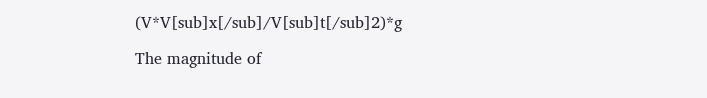(V*V[sub]x[/sub]/V[sub]t[/sub]2)*g

The magnitude of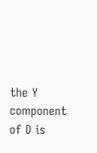the Y component of D is